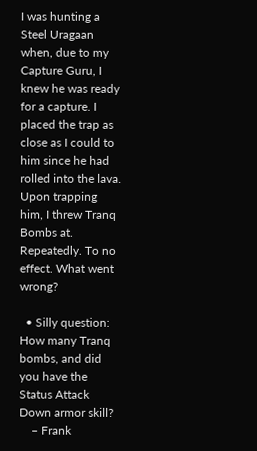I was hunting a Steel Uragaan when, due to my Capture Guru, I knew he was ready for a capture. I placed the trap as close as I could to him since he had rolled into the lava. Upon trapping him, I threw Tranq Bombs at. Repeatedly. To no effect. What went wrong?

  • Silly question: How many Tranq bombs, and did you have the Status Attack Down armor skill?
    – Frank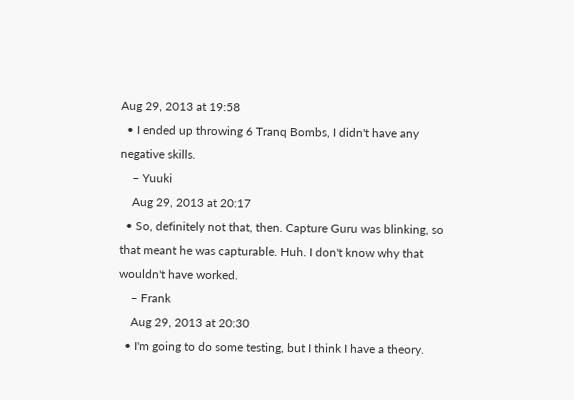Aug 29, 2013 at 19:58
  • I ended up throwing 6 Tranq Bombs, I didn't have any negative skills.
    – Yuuki
    Aug 29, 2013 at 20:17
  • So, definitely not that, then. Capture Guru was blinking, so that meant he was capturable. Huh. I don't know why that wouldn't have worked.
    – Frank
    Aug 29, 2013 at 20:30
  • I'm going to do some testing, but I think I have a theory.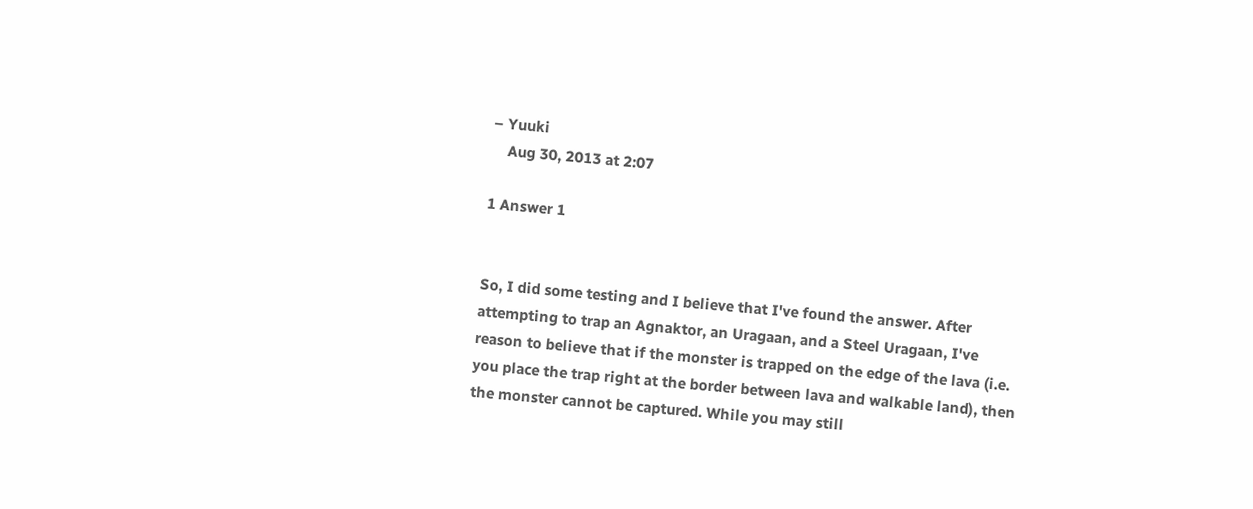– Yuuki
    Aug 30, 2013 at 2:07

1 Answer 1


So, I did some testing and I believe that I've found the answer. After attempting to trap an Agnaktor, an Uragaan, and a Steel Uragaan, I've reason to believe that if the monster is trapped on the edge of the lava (i.e. you place the trap right at the border between lava and walkable land), then the monster cannot be captured. While you may still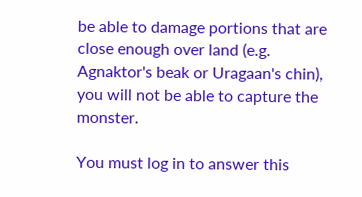be able to damage portions that are close enough over land (e.g. Agnaktor's beak or Uragaan's chin), you will not be able to capture the monster.

You must log in to answer this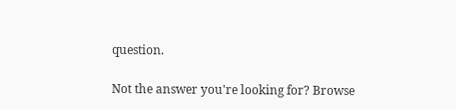question.

Not the answer you're looking for? Browse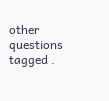other questions tagged .